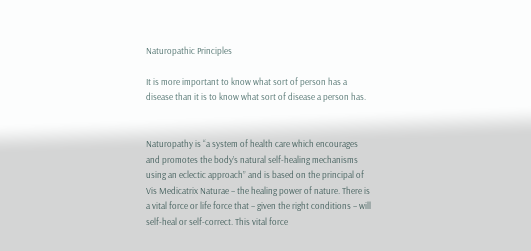Naturopathic Principles

It is more important to know what sort of person has a disease than it is to know what sort of disease a person has.


Naturopathy is “a system of health care which encourages and promotes the body’s natural self-healing mechanisms using an eclectic approach” and is based on the principal of Vis Medicatrix Naturae – the healing power of nature. There is a vital force or life force that – given the right conditions – will self-heal or self-correct. This vital force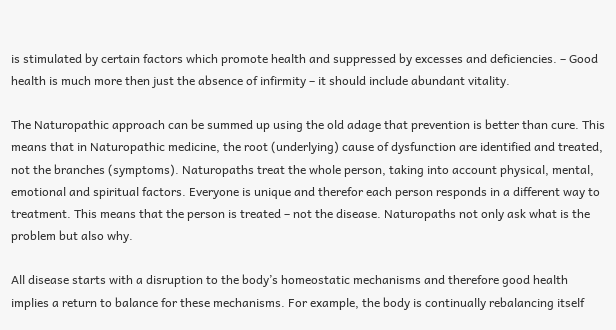is stimulated by certain factors which promote health and suppressed by excesses and deficiencies. – Good health is much more then just the absence of infirmity – it should include abundant vitality.

The Naturopathic approach can be summed up using the old adage that prevention is better than cure. This means that in Naturopathic medicine, the root (underlying) cause of dysfunction are identified and treated, not the branches (symptoms). Naturopaths treat the whole person, taking into account physical, mental, emotional and spiritual factors. Everyone is unique and therefor each person responds in a different way to treatment. This means that the person is treated – not the disease. Naturopaths not only ask what is the problem but also why.

All disease starts with a disruption to the body’s homeostatic mechanisms and therefore good health implies a return to balance for these mechanisms. For example, the body is continually rebalancing itself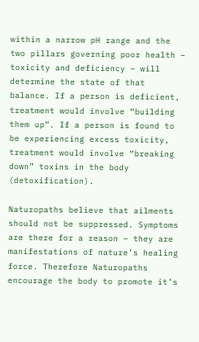within a narrow pH range and the two pillars governing poor health – toxicity and deficiency – will determine the state of that balance. If a person is deficient, treatment would involve “building them up”. If a person is found to be experiencing excess toxicity, treatment would involve “breaking down” toxins in the body (detoxification).

Naturopaths believe that ailments should not be suppressed. Symptoms are there for a reason – they are manifestations of nature’s healing force. Therefore Naturopaths encourage the body to promote it’s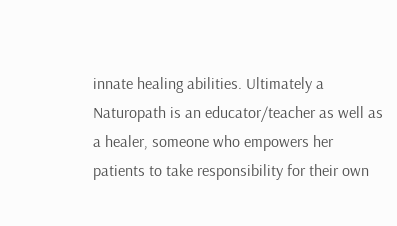innate healing abilities. Ultimately a Naturopath is an educator/teacher as well as a healer, someone who empowers her patients to take responsibility for their own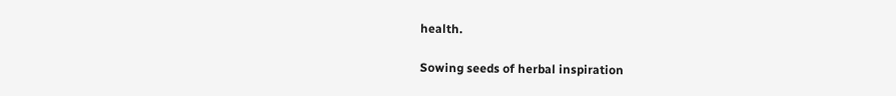health.

Sowing seeds of herbal inspiration